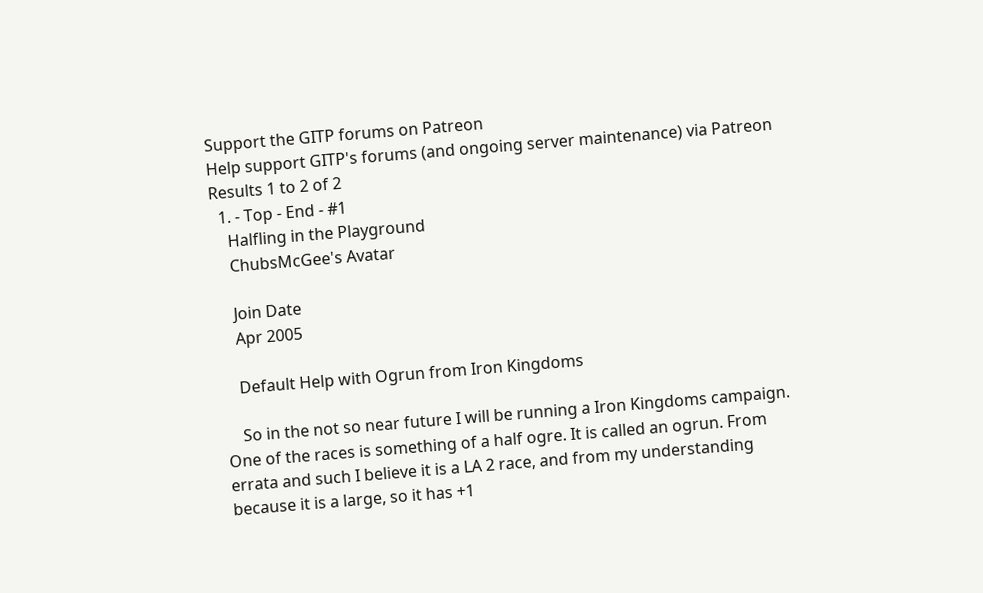Support the GITP forums on Patreon
Help support GITP's forums (and ongoing server maintenance) via Patreon
Results 1 to 2 of 2
  1. - Top - End - #1
    Halfling in the Playground
    ChubsMcGee's Avatar

    Join Date
    Apr 2005

    Default Help with Ogrun from Iron Kingdoms

    So in the not so near future I will be running a Iron Kingdoms campaign. One of the races is something of a half ogre. It is called an ogrun. From errata and such I believe it is a LA 2 race, and from my understanding because it is a large, so it has +1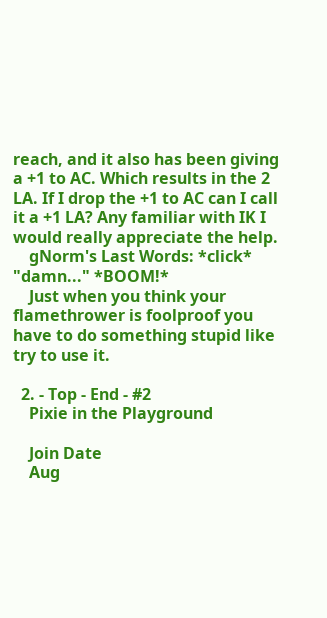reach, and it also has been giving a +1 to AC. Which results in the 2 LA. If I drop the +1 to AC can I call it a +1 LA? Any familiar with IK I would really appreciate the help.
    gNorm's Last Words: *click* "damn..." *BOOM!*
    Just when you think your flamethrower is foolproof you have to do something stupid like try to use it.

  2. - Top - End - #2
    Pixie in the Playground

    Join Date
    Aug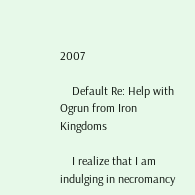2007

    Default Re: Help with Ogrun from Iron Kingdoms

    I realize that I am indulging in necromancy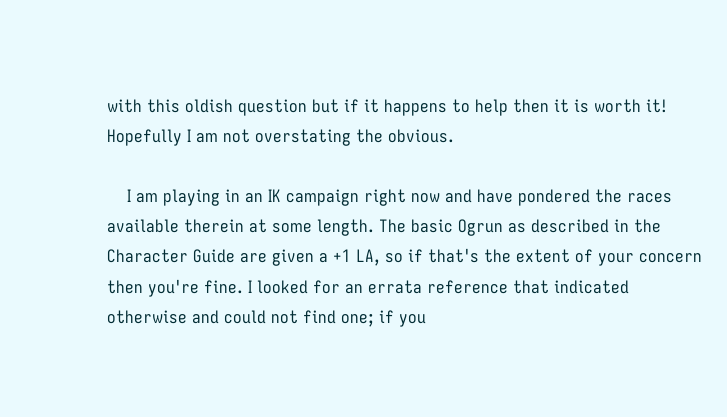with this oldish question but if it happens to help then it is worth it! Hopefully I am not overstating the obvious.

    I am playing in an IK campaign right now and have pondered the races available therein at some length. The basic Ogrun as described in the Character Guide are given a +1 LA, so if that's the extent of your concern then you're fine. I looked for an errata reference that indicated otherwise and could not find one; if you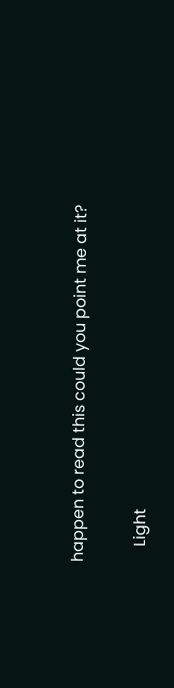happen to read this could you point me at it?

    Light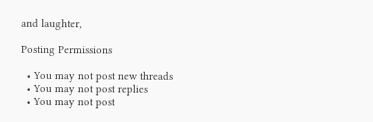and laughter,

Posting Permissions

  • You may not post new threads
  • You may not post replies
  • You may not post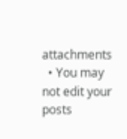attachments
  • You may not edit your posts